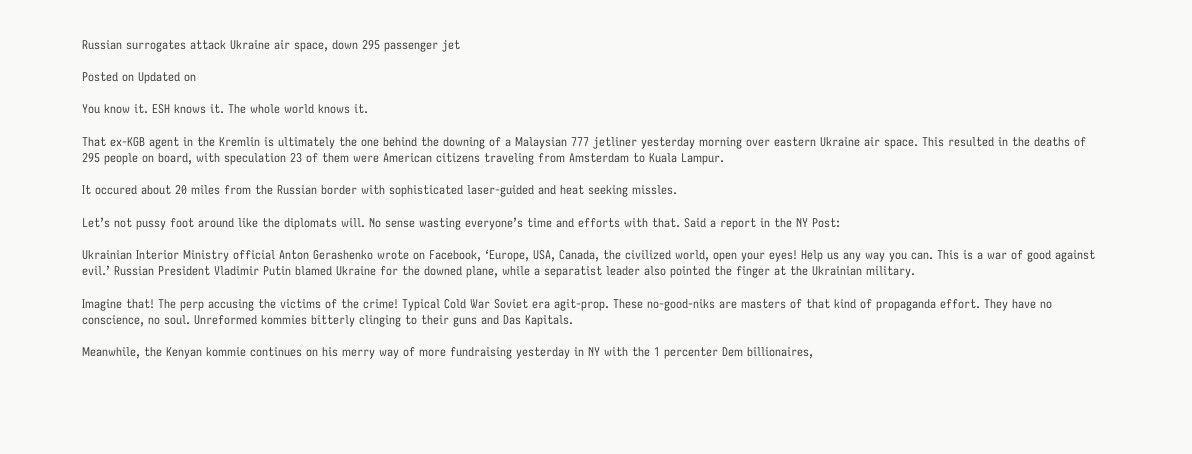Russian surrogates attack Ukraine air space, down 295 passenger jet

Posted on Updated on

You know it. ESH knows it. The whole world knows it.

That ex-KGB agent in the Kremlin is ultimately the one behind the downing of a Malaysian 777 jetliner yesterday morning over eastern Ukraine air space. This resulted in the deaths of 295 people on board, with speculation 23 of them were American citizens traveling from Amsterdam to Kuala Lampur.

It occured about 20 miles from the Russian border with sophisticated laser-guided and heat seeking missles.

Let’s not pussy foot around like the diplomats will. No sense wasting everyone’s time and efforts with that. Said a report in the NY Post:

Ukrainian Interior Ministry official Anton Gerashenko wrote on Facebook, ‘Europe, USA, Canada, the civilized world, open your eyes! Help us any way you can. This is a war of good against evil.’ Russian President Vladimir Putin blamed Ukraine for the downed plane, while a separatist leader also pointed the finger at the Ukrainian military.

Imagine that! The perp accusing the victims of the crime! Typical Cold War Soviet era agit-prop. These no-good-niks are masters of that kind of propaganda effort. They have no conscience, no soul. Unreformed kommies bitterly clinging to their guns and Das Kapitals.

Meanwhile, the Kenyan kommie continues on his merry way of more fundraising yesterday in NY with the 1 percenter Dem billionaires,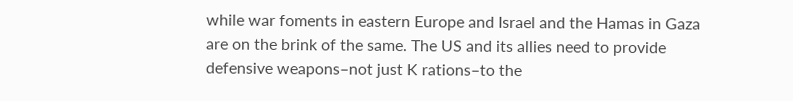while war foments in eastern Europe and Israel and the Hamas in Gaza are on the brink of the same. The US and its allies need to provide defensive weapons–not just K rations–to the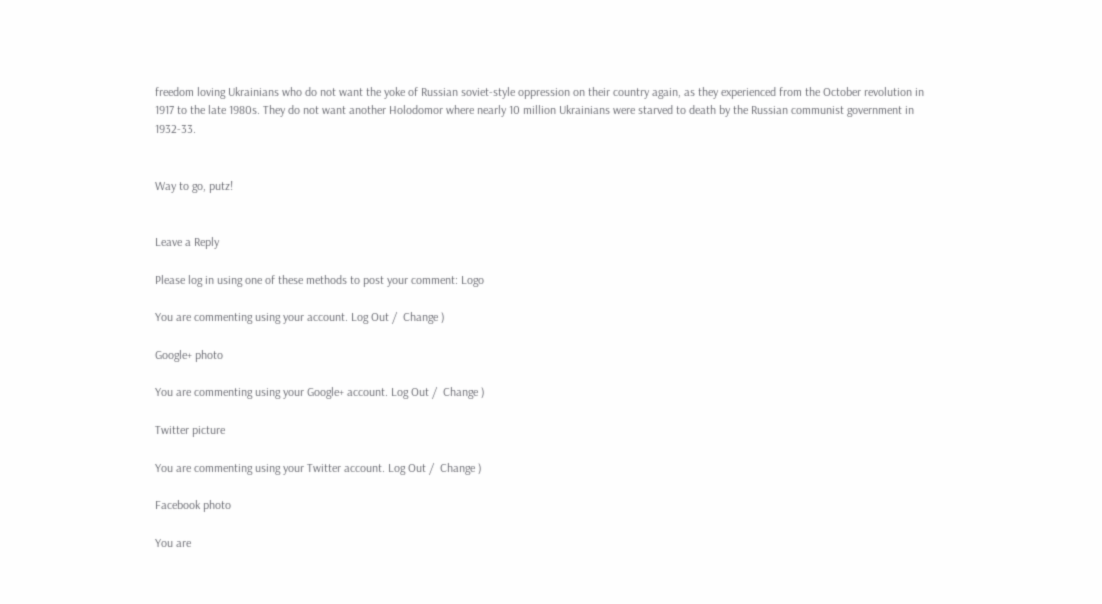freedom loving Ukrainians who do not want the yoke of Russian soviet-style oppression on their country again, as they experienced from the October revolution in 1917 to the late 1980s. They do not want another Holodomor where nearly 10 million Ukrainians were starved to death by the Russian communist government in 1932-33.


Way to go, putz!


Leave a Reply

Please log in using one of these methods to post your comment: Logo

You are commenting using your account. Log Out /  Change )

Google+ photo

You are commenting using your Google+ account. Log Out /  Change )

Twitter picture

You are commenting using your Twitter account. Log Out /  Change )

Facebook photo

You are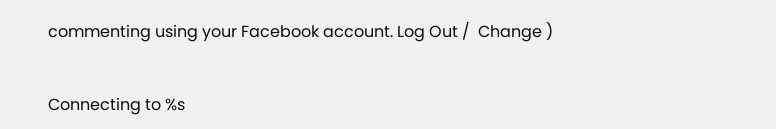commenting using your Facebook account. Log Out /  Change )


Connecting to %s